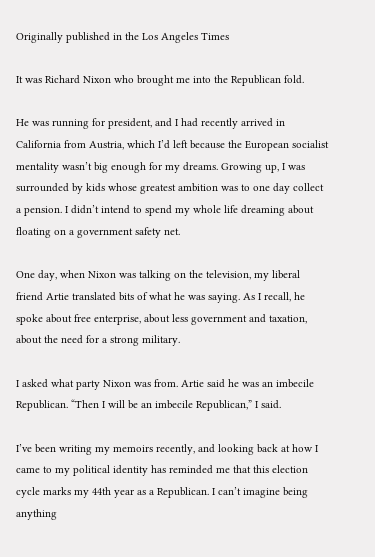Originally published in the Los Angeles Times

It was Richard Nixon who brought me into the Republican fold.

He was running for president, and I had recently arrived in California from Austria, which I’d left because the European socialist mentality wasn’t big enough for my dreams. Growing up, I was surrounded by kids whose greatest ambition was to one day collect a pension. I didn’t intend to spend my whole life dreaming about floating on a government safety net.

One day, when Nixon was talking on the television, my liberal friend Artie translated bits of what he was saying. As I recall, he spoke about free enterprise, about less government and taxation, about the need for a strong military.

I asked what party Nixon was from. Artie said he was an imbecile Republican. “Then I will be an imbecile Republican,” I said.

I’ve been writing my memoirs recently, and looking back at how I came to my political identity has reminded me that this election cycle marks my 44th year as a Republican. I can’t imagine being anything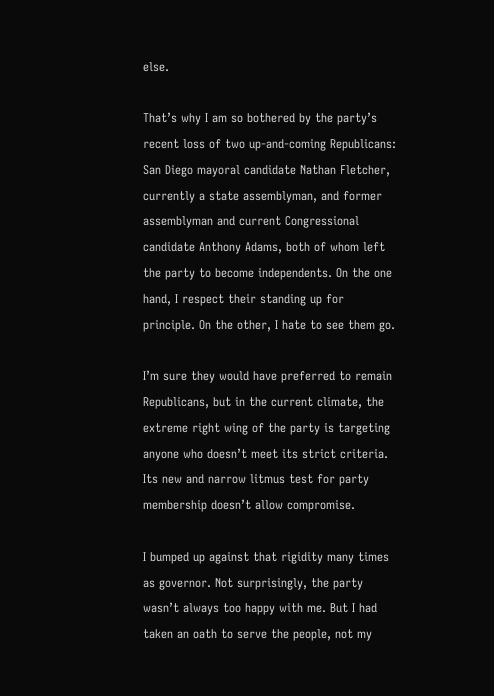else.

That’s why I am so bothered by the party’s recent loss of two up-and-coming Republicans: San Diego mayoral candidate Nathan Fletcher, currently a state assemblyman, and former assemblyman and current Congressional candidate Anthony Adams, both of whom left the party to become independents. On the one hand, I respect their standing up for principle. On the other, I hate to see them go.

I’m sure they would have preferred to remain Republicans, but in the current climate, the extreme right wing of the party is targeting anyone who doesn’t meet its strict criteria. Its new and narrow litmus test for party membership doesn’t allow compromise.

I bumped up against that rigidity many times as governor. Not surprisingly, the party wasn’t always too happy with me. But I had taken an oath to serve the people, not my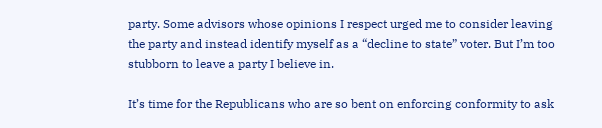party. Some advisors whose opinions I respect urged me to consider leaving the party and instead identify myself as a “decline to state” voter. But I’m too stubborn to leave a party I believe in.

It’s time for the Republicans who are so bent on enforcing conformity to ask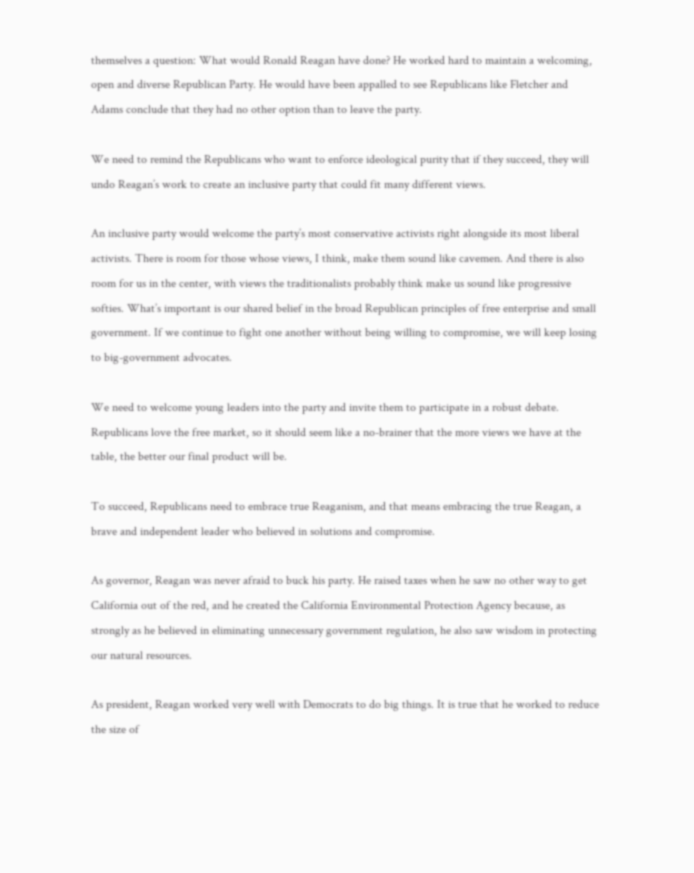themselves a question: What would Ronald Reagan have done? He worked hard to maintain a welcoming, open and diverse Republican Party. He would have been appalled to see Republicans like Fletcher and Adams conclude that they had no other option than to leave the party.

We need to remind the Republicans who want to enforce ideological purity that if they succeed, they will undo Reagan’s work to create an inclusive party that could fit many different views.

An inclusive party would welcome the party’s most conservative activists right alongside its most liberal activists. There is room for those whose views, I think, make them sound like cavemen. And there is also room for us in the center, with views the traditionalists probably think make us sound like progressive softies. What’s important is our shared belief in the broad Republican principles of free enterprise and small government. If we continue to fight one another without being willing to compromise, we will keep losing to big-government advocates.

We need to welcome young leaders into the party and invite them to participate in a robust debate. Republicans love the free market, so it should seem like a no-brainer that the more views we have at the table, the better our final product will be.

To succeed, Republicans need to embrace true Reaganism, and that means embracing the true Reagan, a brave and independent leader who believed in solutions and compromise.

As governor, Reagan was never afraid to buck his party. He raised taxes when he saw no other way to get California out of the red, and he created the California Environmental Protection Agency because, as strongly as he believed in eliminating unnecessary government regulation, he also saw wisdom in protecting our natural resources.

As president, Reagan worked very well with Democrats to do big things. It is true that he worked to reduce the size of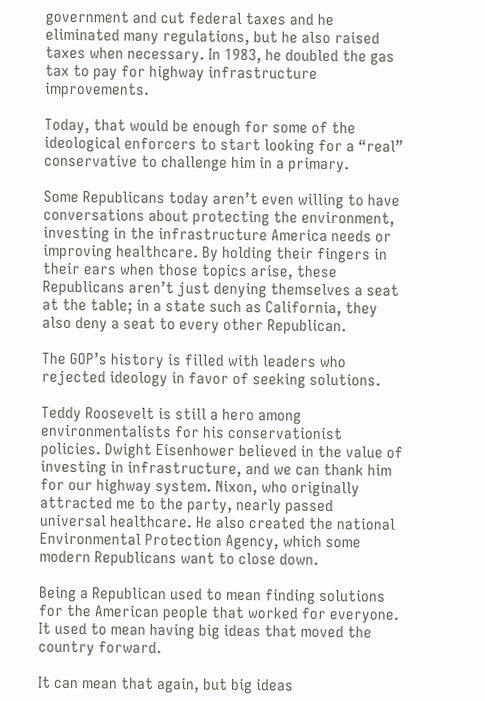government and cut federal taxes and he eliminated many regulations, but he also raised taxes when necessary. In 1983, he doubled the gas tax to pay for highway infrastructure improvements.

Today, that would be enough for some of the ideological enforcers to start looking for a “real” conservative to challenge him in a primary.

Some Republicans today aren’t even willing to have conversations about protecting the environment, investing in the infrastructure America needs or improving healthcare. By holding their fingers in their ears when those topics arise, these Republicans aren’t just denying themselves a seat at the table; in a state such as California, they also deny a seat to every other Republican.

The GOP’s history is filled with leaders who rejected ideology in favor of seeking solutions.

Teddy Roosevelt is still a hero among environmentalists for his conservationist policies. Dwight Eisenhower believed in the value of investing in infrastructure, and we can thank him for our highway system. Nixon, who originally attracted me to the party, nearly passed universal healthcare. He also created the national Environmental Protection Agency, which some modern Republicans want to close down.

Being a Republican used to mean finding solutions for the American people that worked for everyone. It used to mean having big ideas that moved the country forward.

It can mean that again, but big ideas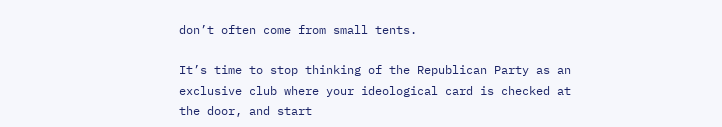don’t often come from small tents.

It’s time to stop thinking of the Republican Party as an exclusive club where your ideological card is checked at the door, and start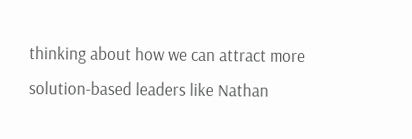thinking about how we can attract more solution-based leaders like Nathan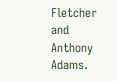Fletcher and Anthony Adams.